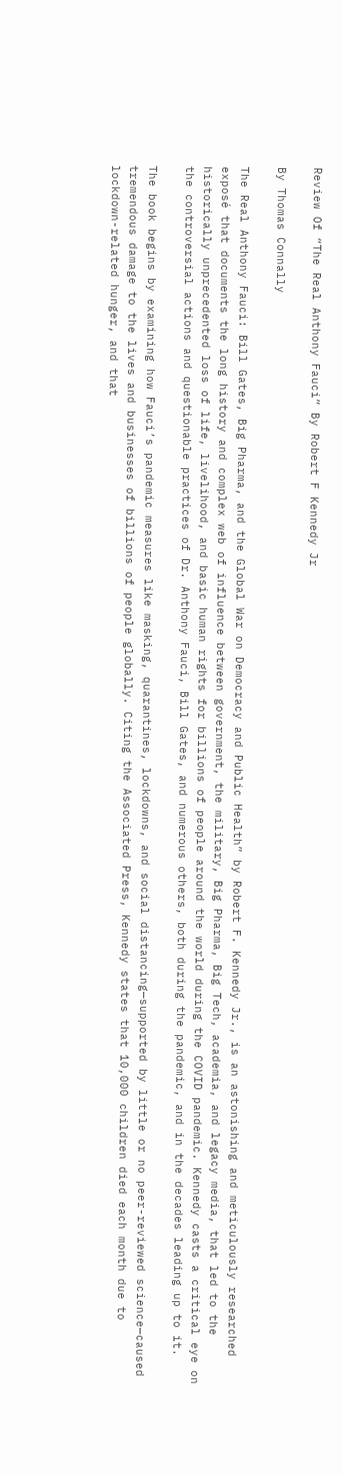Review Of “The Real Anthony Fauci” By Robert F Kennedy Jr

By Thomas Connally

The Real Anthony Fauci: Bill Gates, Big Pharma, and the Global War on Democracy and Public Health” by Robert F. Kennedy Jr., is an astonishing and meticulously researched exposé that documents the long history and complex web of influence between government, the military, Big Pharma, Big Tech, academia, and legacy media, that led to the historically unprecedented loss of life, livelihood, and basic human rights for billions of people around the world during the COVID pandemic. Kennedy casts a critical eye on the controversial actions and questionable practices of Dr. Anthony Fauci, Bill Gates, and numerous others, both during the pandemic, and in the decades leading up to it.

The book begins by examining how Fauci’s pandemic measures like masking, quarantines, lockdowns, and social distancing—supported by little or no peer-reviewed science—caused tremendous damage to the lives and businesses of billions of people globally. Citing the Associated Press, Kennedy states that 10,000 children died each month due to lockdown-related hunger, and that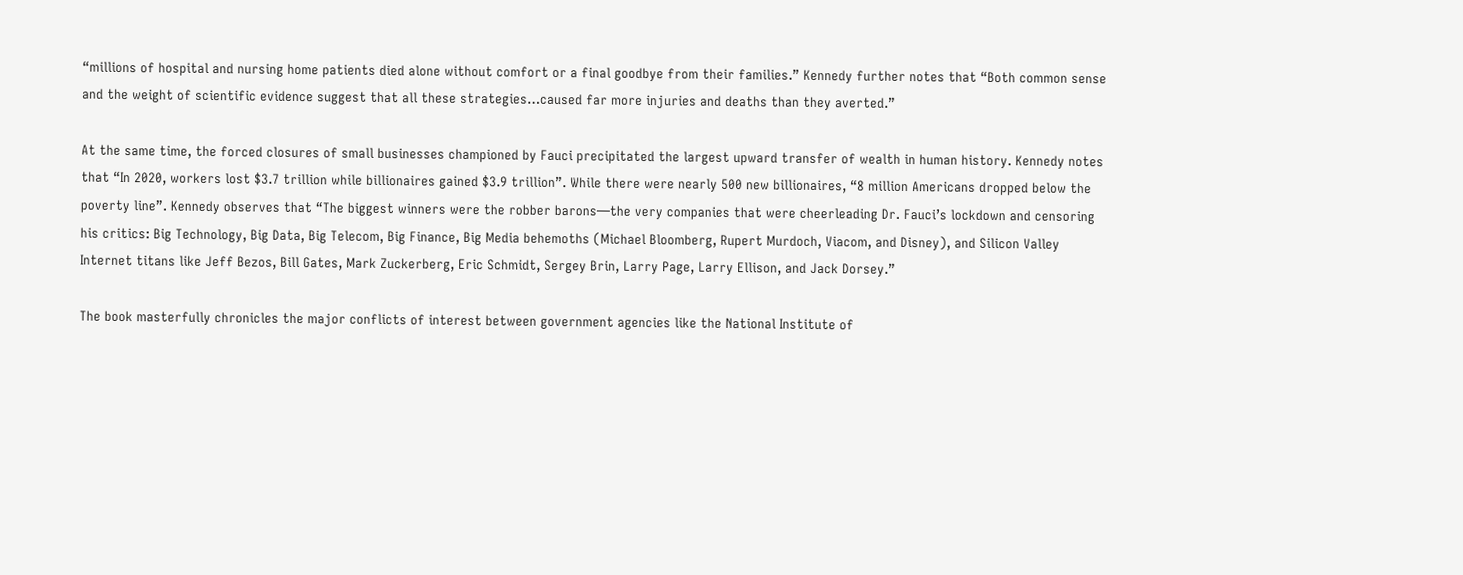“millions of hospital and nursing home patients died alone without comfort or a final goodbye from their families.” Kennedy further notes that “Both common sense and the weight of scientific evidence suggest that all these strategies…caused far more injuries and deaths than they averted.”

At the same time, the forced closures of small businesses championed by Fauci precipitated the largest upward transfer of wealth in human history. Kennedy notes that “In 2020, workers lost $3.7 trillion while billionaires gained $3.9 trillion”. While there were nearly 500 new billionaires, “8 million Americans dropped below the poverty line”. Kennedy observes that “The biggest winners were the robber barons—the very companies that were cheerleading Dr. Fauci’s lockdown and censoring his critics: Big Technology, Big Data, Big Telecom, Big Finance, Big Media behemoths (Michael Bloomberg, Rupert Murdoch, Viacom, and Disney), and Silicon Valley Internet titans like Jeff Bezos, Bill Gates, Mark Zuckerberg, Eric Schmidt, Sergey Brin, Larry Page, Larry Ellison, and Jack Dorsey.”

The book masterfully chronicles the major conflicts of interest between government agencies like the National Institute of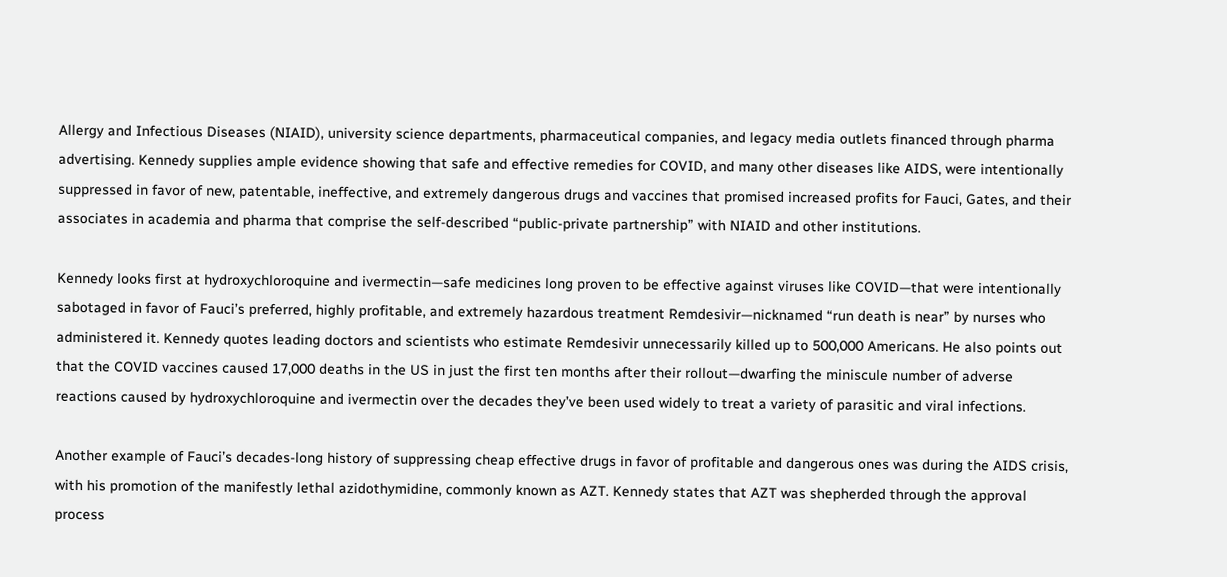Allergy and Infectious Diseases (NIAID), university science departments, pharmaceutical companies, and legacy media outlets financed through pharma advertising. Kennedy supplies ample evidence showing that safe and effective remedies for COVID, and many other diseases like AIDS, were intentionally suppressed in favor of new, patentable, ineffective, and extremely dangerous drugs and vaccines that promised increased profits for Fauci, Gates, and their associates in academia and pharma that comprise the self-described “public-private partnership” with NIAID and other institutions.

Kennedy looks first at hydroxychloroquine and ivermectin—safe medicines long proven to be effective against viruses like COVID—that were intentionally sabotaged in favor of Fauci’s preferred, highly profitable, and extremely hazardous treatment Remdesivir—nicknamed “run death is near” by nurses who administered it. Kennedy quotes leading doctors and scientists who estimate Remdesivir unnecessarily killed up to 500,000 Americans. He also points out that the COVID vaccines caused 17,000 deaths in the US in just the first ten months after their rollout—dwarfing the miniscule number of adverse reactions caused by hydroxychloroquine and ivermectin over the decades they’ve been used widely to treat a variety of parasitic and viral infections.

Another example of Fauci’s decades-long history of suppressing cheap effective drugs in favor of profitable and dangerous ones was during the AIDS crisis, with his promotion of the manifestly lethal azidothymidine, commonly known as AZT. Kennedy states that AZT was shepherded through the approval process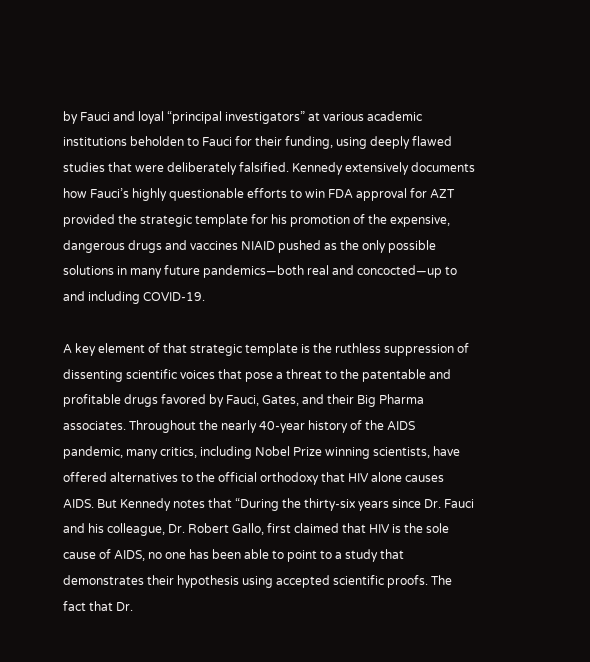by Fauci and loyal “principal investigators” at various academic institutions beholden to Fauci for their funding, using deeply flawed studies that were deliberately falsified. Kennedy extensively documents how Fauci’s highly questionable efforts to win FDA approval for AZT provided the strategic template for his promotion of the expensive, dangerous drugs and vaccines NIAID pushed as the only possible solutions in many future pandemics—both real and concocted—up to and including COVID-19.

A key element of that strategic template is the ruthless suppression of dissenting scientific voices that pose a threat to the patentable and profitable drugs favored by Fauci, Gates, and their Big Pharma associates. Throughout the nearly 40-year history of the AIDS pandemic, many critics, including Nobel Prize winning scientists, have offered alternatives to the official orthodoxy that HIV alone causes AIDS. But Kennedy notes that “During the thirty-six years since Dr. Fauci and his colleague, Dr. Robert Gallo, first claimed that HIV is the sole cause of AIDS, no one has been able to point to a study that demonstrates their hypothesis using accepted scientific proofs. The fact that Dr.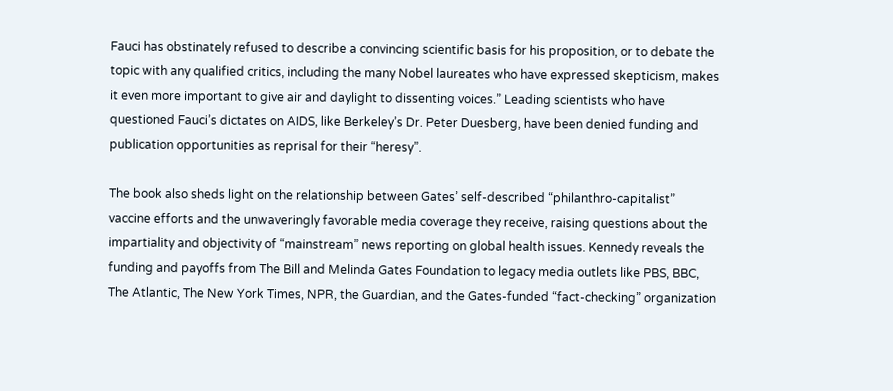Fauci has obstinately refused to describe a convincing scientific basis for his proposition, or to debate the topic with any qualified critics, including the many Nobel laureates who have expressed skepticism, makes it even more important to give air and daylight to dissenting voices.” Leading scientists who have questioned Fauci’s dictates on AIDS, like Berkeley’s Dr. Peter Duesberg, have been denied funding and publication opportunities as reprisal for their “heresy”.

The book also sheds light on the relationship between Gates’ self-described “philanthro-capitalist” vaccine efforts and the unwaveringly favorable media coverage they receive, raising questions about the impartiality and objectivity of “mainstream” news reporting on global health issues. Kennedy reveals the funding and payoffs from The Bill and Melinda Gates Foundation to legacy media outlets like PBS, BBC, The Atlantic, The New York Times, NPR, the Guardian, and the Gates-funded “fact-checking” organization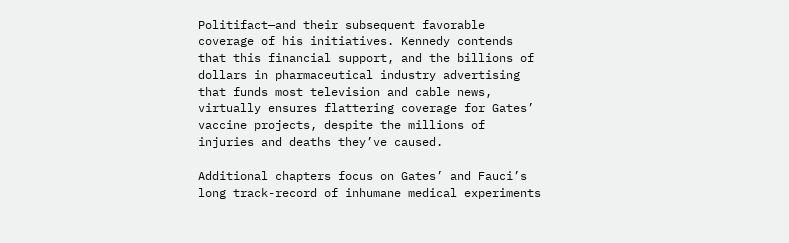Politifact—and their subsequent favorable coverage of his initiatives. Kennedy contends that this financial support, and the billions of dollars in pharmaceutical industry advertising that funds most television and cable news, virtually ensures flattering coverage for Gates’ vaccine projects, despite the millions of injuries and deaths they’ve caused.

Additional chapters focus on Gates’ and Fauci’s long track-record of inhumane medical experiments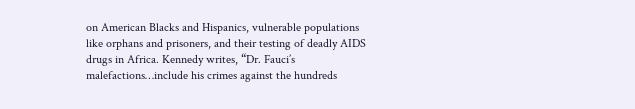on American Blacks and Hispanics, vulnerable populations like orphans and prisoners, and their testing of deadly AIDS drugs in Africa. Kennedy writes, “Dr. Fauci’s malefactions…include his crimes against the hundreds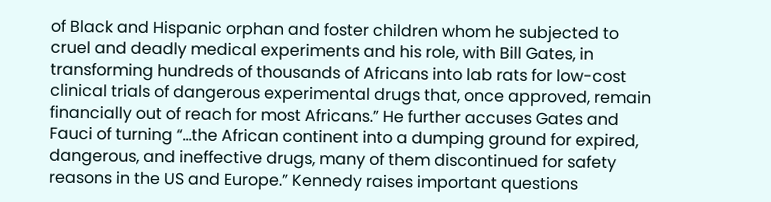of Black and Hispanic orphan and foster children whom he subjected to cruel and deadly medical experiments and his role, with Bill Gates, in transforming hundreds of thousands of Africans into lab rats for low-cost clinical trials of dangerous experimental drugs that, once approved, remain financially out of reach for most Africans.” He further accuses Gates and Fauci of turning “…the African continent into a dumping ground for expired, dangerous, and ineffective drugs, many of them discontinued for safety reasons in the US and Europe.” Kennedy raises important questions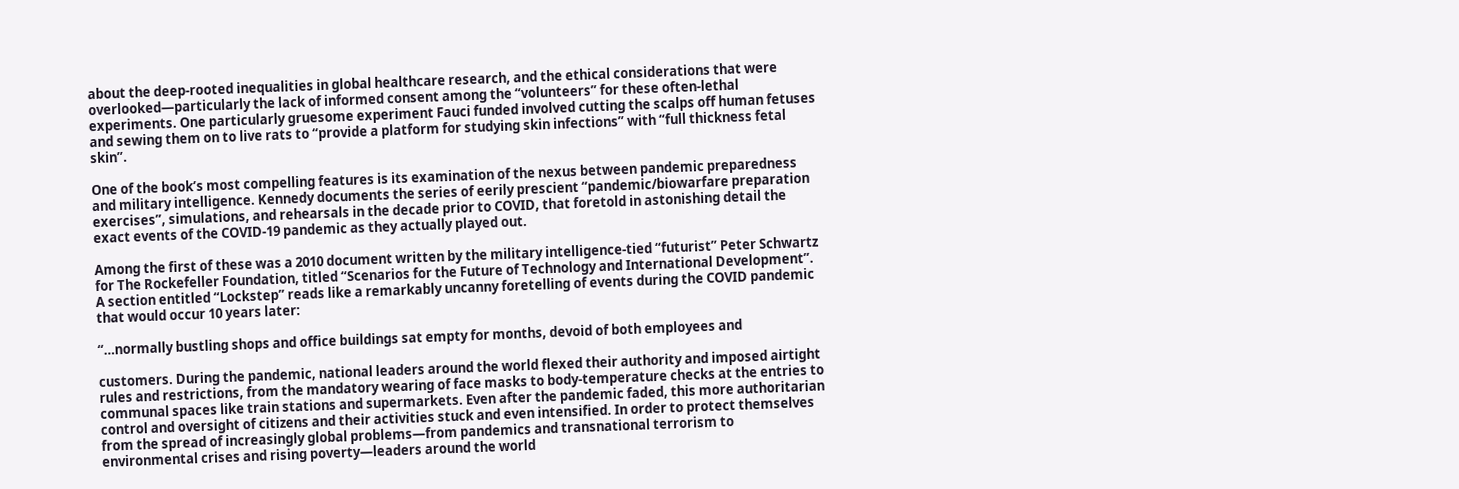about the deep-rooted inequalities in global healthcare research, and the ethical considerations that were overlooked—particularly the lack of informed consent among the “volunteers” for these often-lethal experiments. One particularly gruesome experiment Fauci funded involved cutting the scalps off human fetuses and sewing them on to live rats to “provide a platform for studying skin infections” with “full thickness fetal skin”.

One of the book’s most compelling features is its examination of the nexus between pandemic preparedness and military intelligence. Kennedy documents the series of eerily prescient “pandemic/biowarfare preparation exercises”, simulations, and rehearsals in the decade prior to COVID, that foretold in astonishing detail the exact events of the COVID-19 pandemic as they actually played out.

Among the first of these was a 2010 document written by the military intelligence-tied “futurist” Peter Schwartz for The Rockefeller Foundation, titled “Scenarios for the Future of Technology and International Development”. A section entitled “Lockstep” reads like a remarkably uncanny foretelling of events during the COVID pandemic that would occur 10 years later:

“…normally bustling shops and office buildings sat empty for months, devoid of both employees and

customers. During the pandemic, national leaders around the world flexed their authority and imposed airtight rules and restrictions, from the mandatory wearing of face masks to body-temperature checks at the entries to communal spaces like train stations and supermarkets. Even after the pandemic faded, this more authoritarian control and oversight of citizens and their activities stuck and even intensified. In order to protect themselves from the spread of increasingly global problems—from pandemics and transnational terrorism to environmental crises and rising poverty—leaders around the world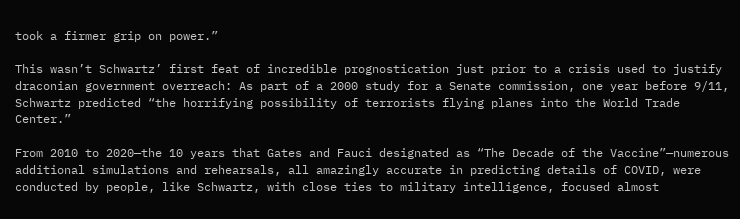took a firmer grip on power.”

This wasn’t Schwartz’ first feat of incredible prognostication just prior to a crisis used to justify draconian government overreach: As part of a 2000 study for a Senate commission, one year before 9/11, Schwartz predicted “the horrifying possibility of terrorists flying planes into the World Trade Center.”

From 2010 to 2020—the 10 years that Gates and Fauci designated as “The Decade of the Vaccine”—numerous additional simulations and rehearsals, all amazingly accurate in predicting details of COVID, were conducted by people, like Schwartz, with close ties to military intelligence, focused almost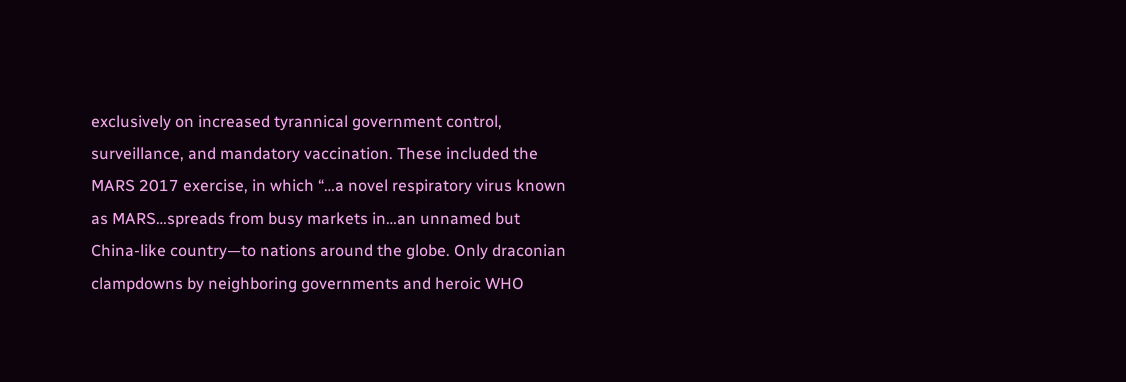exclusively on increased tyrannical government control, surveillance, and mandatory vaccination. These included the MARS 2017 exercise, in which “…a novel respiratory virus known as MARS…spreads from busy markets in…an unnamed but China-like country—to nations around the globe. Only draconian clampdowns by neighboring governments and heroic WHO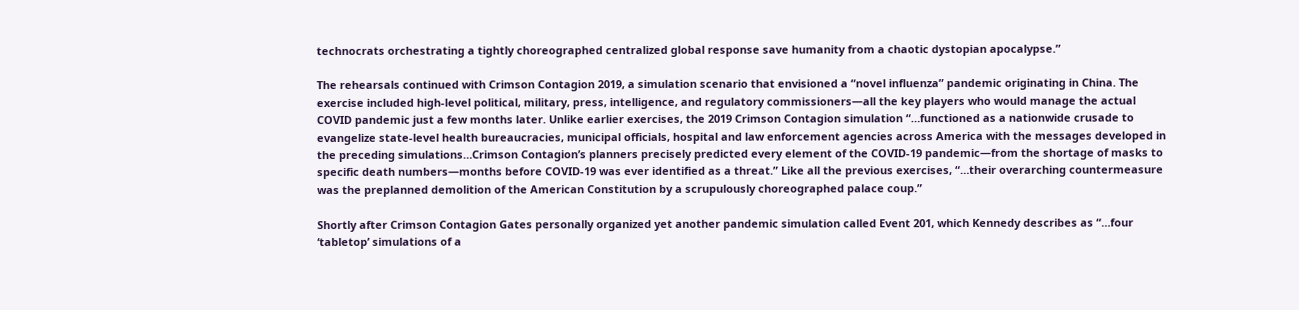technocrats orchestrating a tightly choreographed centralized global response save humanity from a chaotic dystopian apocalypse.”

The rehearsals continued with Crimson Contagion 2019, a simulation scenario that envisioned a “novel influenza” pandemic originating in China. The exercise included high-level political, military, press, intelligence, and regulatory commissioners—all the key players who would manage the actual COVID pandemic just a few months later. Unlike earlier exercises, the 2019 Crimson Contagion simulation “…functioned as a nationwide crusade to evangelize state-level health bureaucracies, municipal officials, hospital and law enforcement agencies across America with the messages developed in the preceding simulations…Crimson Contagion’s planners precisely predicted every element of the COVID-19 pandemic—from the shortage of masks to specific death numbers—months before COVID-19 was ever identified as a threat.” Like all the previous exercises, “…their overarching countermeasure was the preplanned demolition of the American Constitution by a scrupulously choreographed palace coup.”

Shortly after Crimson Contagion Gates personally organized yet another pandemic simulation called Event 201, which Kennedy describes as “…four ‘tabletop’ simulations of a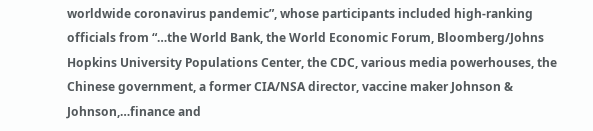worldwide coronavirus pandemic”, whose participants included high-ranking officials from “…the World Bank, the World Economic Forum, Bloomberg/Johns Hopkins University Populations Center, the CDC, various media powerhouses, the Chinese government, a former CIA/NSA director, vaccine maker Johnson & Johnson,…finance and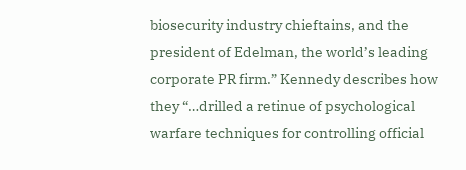biosecurity industry chieftains, and the president of Edelman, the world’s leading corporate PR firm.” Kennedy describes how they “…drilled a retinue of psychological warfare techniques for controlling official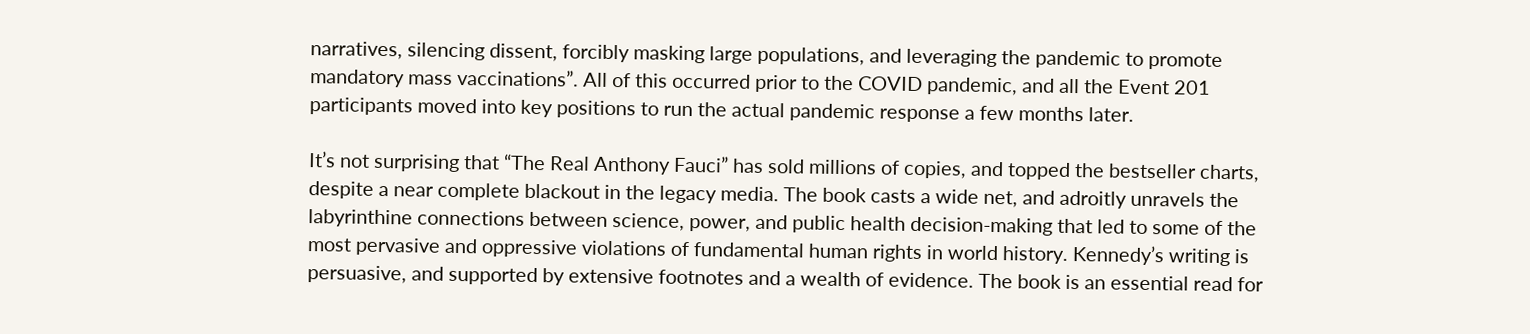narratives, silencing dissent, forcibly masking large populations, and leveraging the pandemic to promote mandatory mass vaccinations”. All of this occurred prior to the COVID pandemic, and all the Event 201 participants moved into key positions to run the actual pandemic response a few months later.

It’s not surprising that “The Real Anthony Fauci” has sold millions of copies, and topped the bestseller charts, despite a near complete blackout in the legacy media. The book casts a wide net, and adroitly unravels the labyrinthine connections between science, power, and public health decision-making that led to some of the most pervasive and oppressive violations of fundamental human rights in world history. Kennedy’s writing is persuasive, and supported by extensive footnotes and a wealth of evidence. The book is an essential read for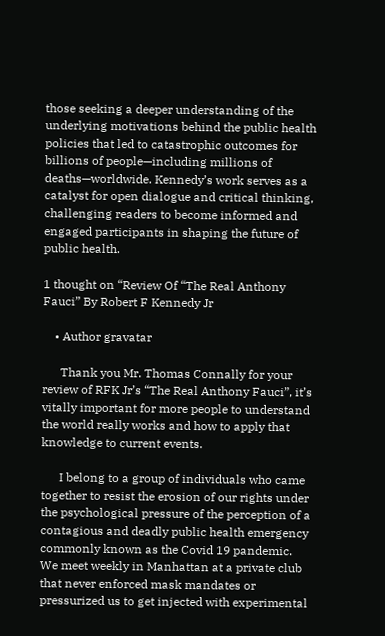those seeking a deeper understanding of the underlying motivations behind the public health policies that led to catastrophic outcomes for billions of people—including millions of deaths—worldwide. Kennedy’s work serves as a catalyst for open dialogue and critical thinking, challenging readers to become informed and engaged participants in shaping the future of public health.

1 thought on “Review Of “The Real Anthony Fauci” By Robert F Kennedy Jr

    • Author gravatar

      Thank you Mr. Thomas Connally for your review of RFK Jr’s “The Real Anthony Fauci”, it’s vitally important for more people to understand the world really works and how to apply that knowledge to current events.

      I belong to a group of individuals who came together to resist the erosion of our rights under the psychological pressure of the perception of a contagious and deadly public health emergency commonly known as the Covid 19 pandemic. We meet weekly in Manhattan at a private club that never enforced mask mandates or pressurized us to get injected with experimental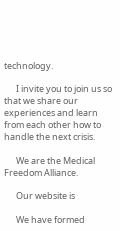technology.

      I invite you to join us so that we share our experiences and learn from each other how to handle the next crisis.

      We are the Medical Freedom Alliance.

      Our website is

      We have formed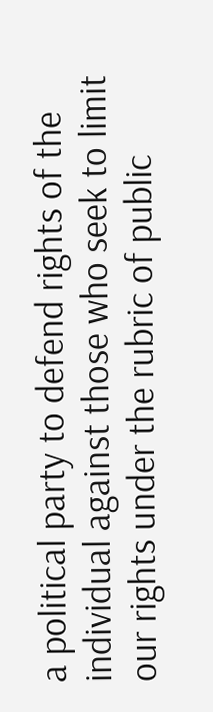a political party to defend rights of the individual against those who seek to limit our rights under the rubric of public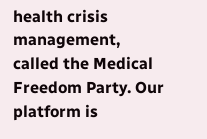health crisis management, called the Medical Freedom Party. Our platform is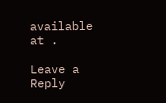available at .

Leave a Reply